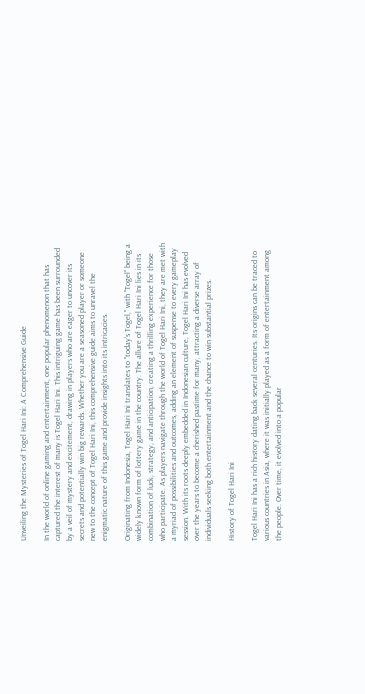Unveiling the Mysteries of Togel Hari Ini: A Comprehensive Guide

In the world of online gaming and entertainment, one popular phenomenon that has captured the interest of many is Togel Hari Ini. This intriguing game has been surrounded by a veil of mystery and excitement, drawing in players who are eager to uncover its secrets and potentially win big rewards. Whether you are a seasoned player or someone new to the concept of Togel Hari Ini, this comprehensive guide aims to unravel the enigmatic nature of this game and provide insights into its intricacies.

Originating from Indonesia, Togel Hari Ini translates to "today’s Togel," with "Togel" being a widely known form of lottery game in the country. The allure of Togel Hari Ini lies in its combination of luck, strategy, and anticipation, creating a thrilling experience for those who participate. As players navigate through the world of Togel Hari Ini, they are met with a myriad of possibilities and outcomes, adding an element of suspense to every gameplay session. With its roots deeply embedded in Indonesian culture, Togel Hari Ini has evolved over the years to become a cherished pastime for many, attracting a diverse array of individuals seeking both entertainment and the chance to win substantial prizes.

History of Togel Hari Ini

Togel Hari Ini has a rich history dating back several centuries. Its origins can be traced to various countries in Asia, where it was initially played as a form of entertainment among the people. Over time, it evolved into a popular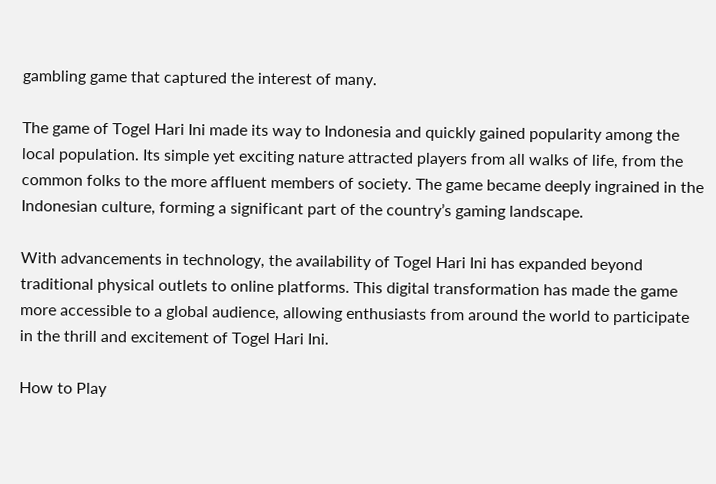gambling game that captured the interest of many.

The game of Togel Hari Ini made its way to Indonesia and quickly gained popularity among the local population. Its simple yet exciting nature attracted players from all walks of life, from the common folks to the more affluent members of society. The game became deeply ingrained in the Indonesian culture, forming a significant part of the country’s gaming landscape.

With advancements in technology, the availability of Togel Hari Ini has expanded beyond traditional physical outlets to online platforms. This digital transformation has made the game more accessible to a global audience, allowing enthusiasts from around the world to participate in the thrill and excitement of Togel Hari Ini.

How to Play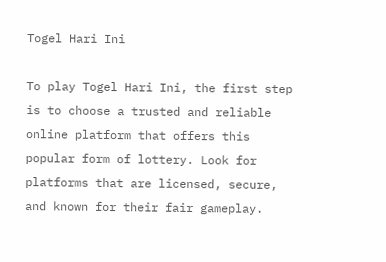Togel Hari Ini

To play Togel Hari Ini, the first step is to choose a trusted and reliable online platform that offers this popular form of lottery. Look for platforms that are licensed, secure, and known for their fair gameplay.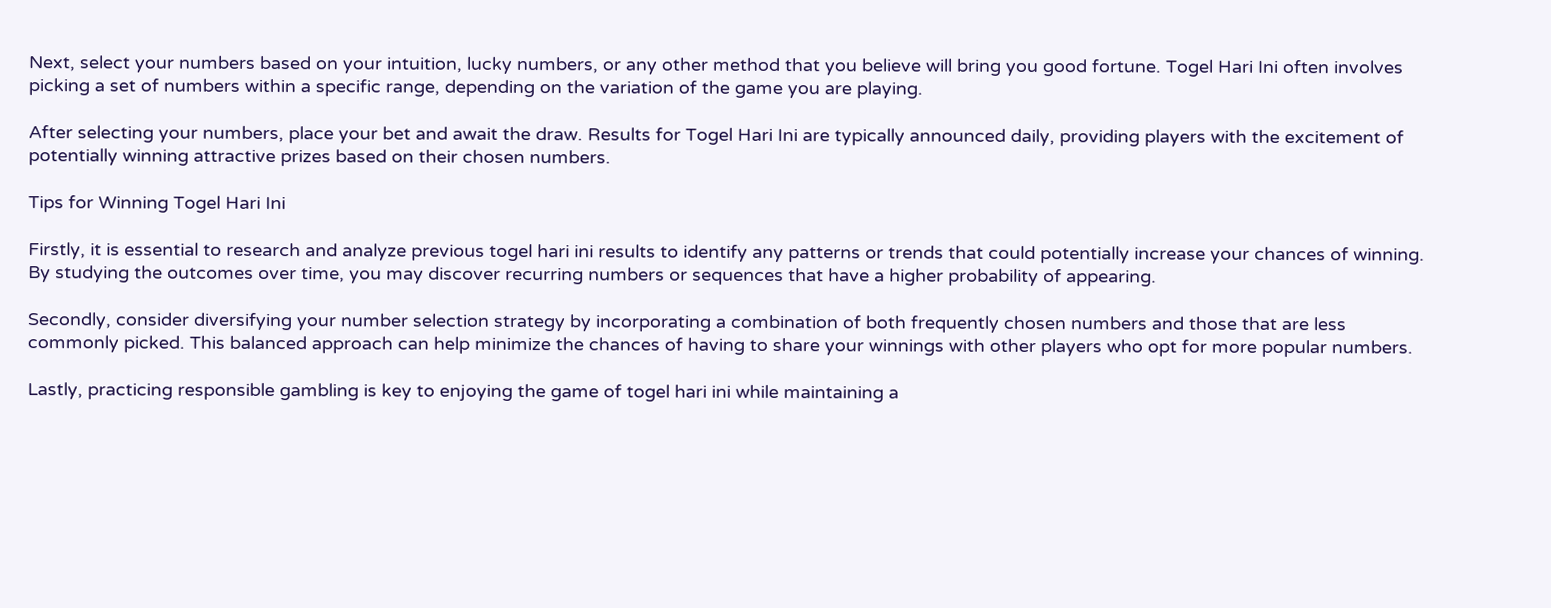Next, select your numbers based on your intuition, lucky numbers, or any other method that you believe will bring you good fortune. Togel Hari Ini often involves picking a set of numbers within a specific range, depending on the variation of the game you are playing.

After selecting your numbers, place your bet and await the draw. Results for Togel Hari Ini are typically announced daily, providing players with the excitement of potentially winning attractive prizes based on their chosen numbers.

Tips for Winning Togel Hari Ini

Firstly, it is essential to research and analyze previous togel hari ini results to identify any patterns or trends that could potentially increase your chances of winning. By studying the outcomes over time, you may discover recurring numbers or sequences that have a higher probability of appearing.

Secondly, consider diversifying your number selection strategy by incorporating a combination of both frequently chosen numbers and those that are less commonly picked. This balanced approach can help minimize the chances of having to share your winnings with other players who opt for more popular numbers.

Lastly, practicing responsible gambling is key to enjoying the game of togel hari ini while maintaining a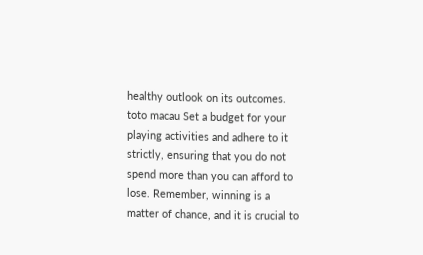healthy outlook on its outcomes. toto macau Set a budget for your playing activities and adhere to it strictly, ensuring that you do not spend more than you can afford to lose. Remember, winning is a matter of chance, and it is crucial to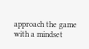approach the game with a mindset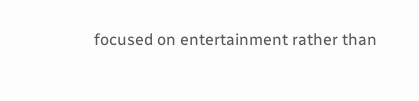focused on entertainment rather than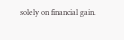solely on financial gain.